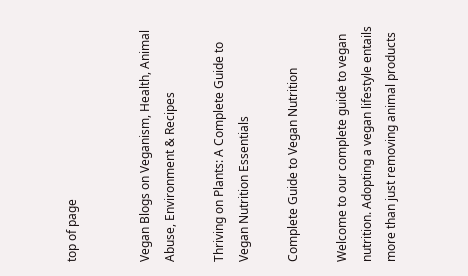top of page


Vegan Blogs on Veganism, Health, Animal Abuse, Environment & Recipes

Thriving on Plants: A Complete Guide to Vegan Nutrition Essentials

Complete Guide to Vegan Nutrition

Welcome to our complete guide to vegan nutrition. Adopting a vegan lifestyle entails more than just removing animal products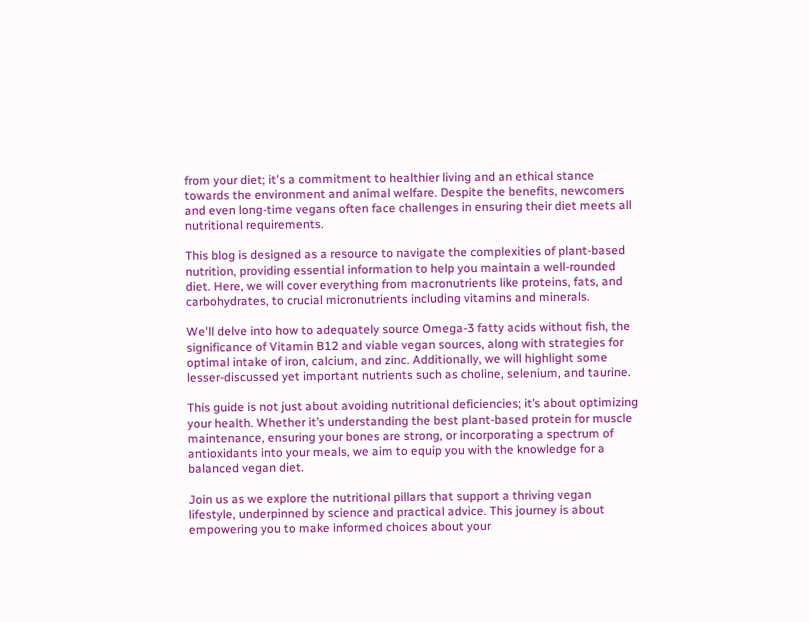from your diet; it's a commitment to healthier living and an ethical stance towards the environment and animal welfare. Despite the benefits, newcomers and even long-time vegans often face challenges in ensuring their diet meets all nutritional requirements.

This blog is designed as a resource to navigate the complexities of plant-based nutrition, providing essential information to help you maintain a well-rounded diet. Here, we will cover everything from macronutrients like proteins, fats, and carbohydrates, to crucial micronutrients including vitamins and minerals.

We'll delve into how to adequately source Omega-3 fatty acids without fish, the significance of Vitamin B12 and viable vegan sources, along with strategies for optimal intake of iron, calcium, and zinc. Additionally, we will highlight some lesser-discussed yet important nutrients such as choline, selenium, and taurine.

This guide is not just about avoiding nutritional deficiencies; it’s about optimizing your health. Whether it’s understanding the best plant-based protein for muscle maintenance, ensuring your bones are strong, or incorporating a spectrum of antioxidants into your meals, we aim to equip you with the knowledge for a balanced vegan diet.

Join us as we explore the nutritional pillars that support a thriving vegan lifestyle, underpinned by science and practical advice. This journey is about empowering you to make informed choices about your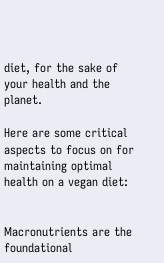diet, for the sake of your health and the planet.

Here are some critical aspects to focus on for maintaining optimal health on a vegan diet:


Macronutrients are the foundational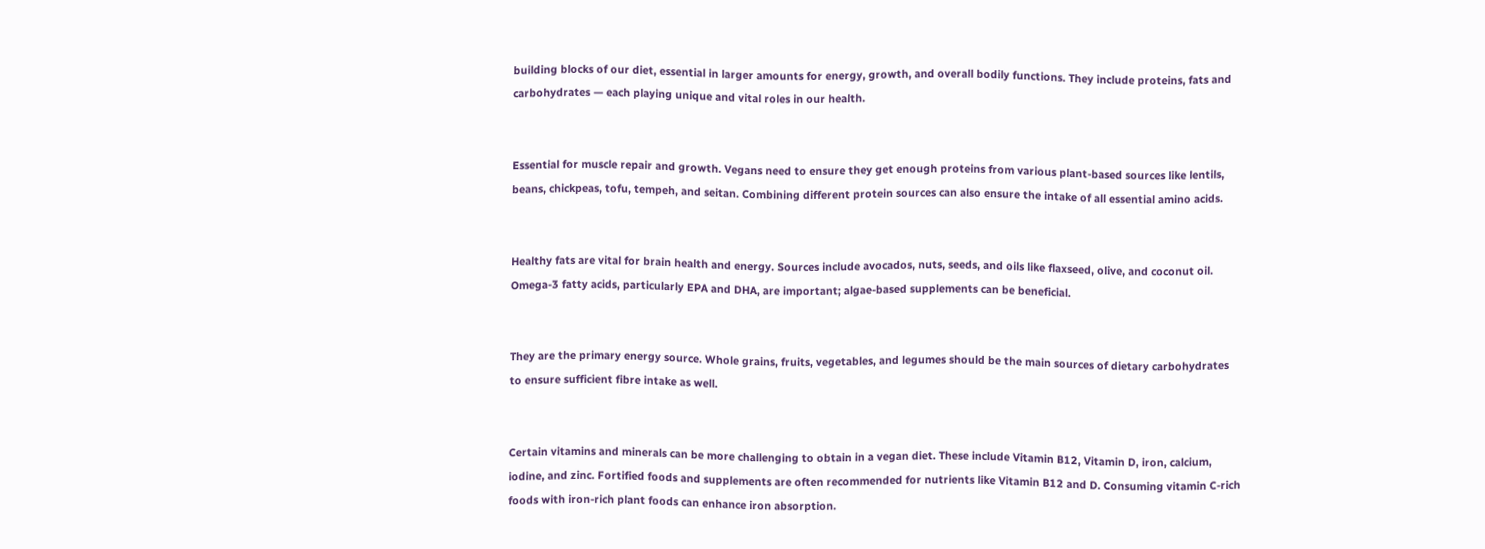building blocks of our diet, essential in larger amounts for energy, growth, and overall bodily functions. They include proteins, fats and carbohydrates — each playing unique and vital roles in our health.


Essential for muscle repair and growth. Vegans need to ensure they get enough proteins from various plant-based sources like lentils, beans, chickpeas, tofu, tempeh, and seitan. Combining different protein sources can also ensure the intake of all essential amino acids.


Healthy fats are vital for brain health and energy. Sources include avocados, nuts, seeds, and oils like flaxseed, olive, and coconut oil. Omega-3 fatty acids, particularly EPA and DHA, are important; algae-based supplements can be beneficial.


They are the primary energy source. Whole grains, fruits, vegetables, and legumes should be the main sources of dietary carbohydrates to ensure sufficient fibre intake as well.


Certain vitamins and minerals can be more challenging to obtain in a vegan diet. These include Vitamin B12, Vitamin D, iron, calcium, iodine, and zinc. Fortified foods and supplements are often recommended for nutrients like Vitamin B12 and D. Consuming vitamin C-rich foods with iron-rich plant foods can enhance iron absorption.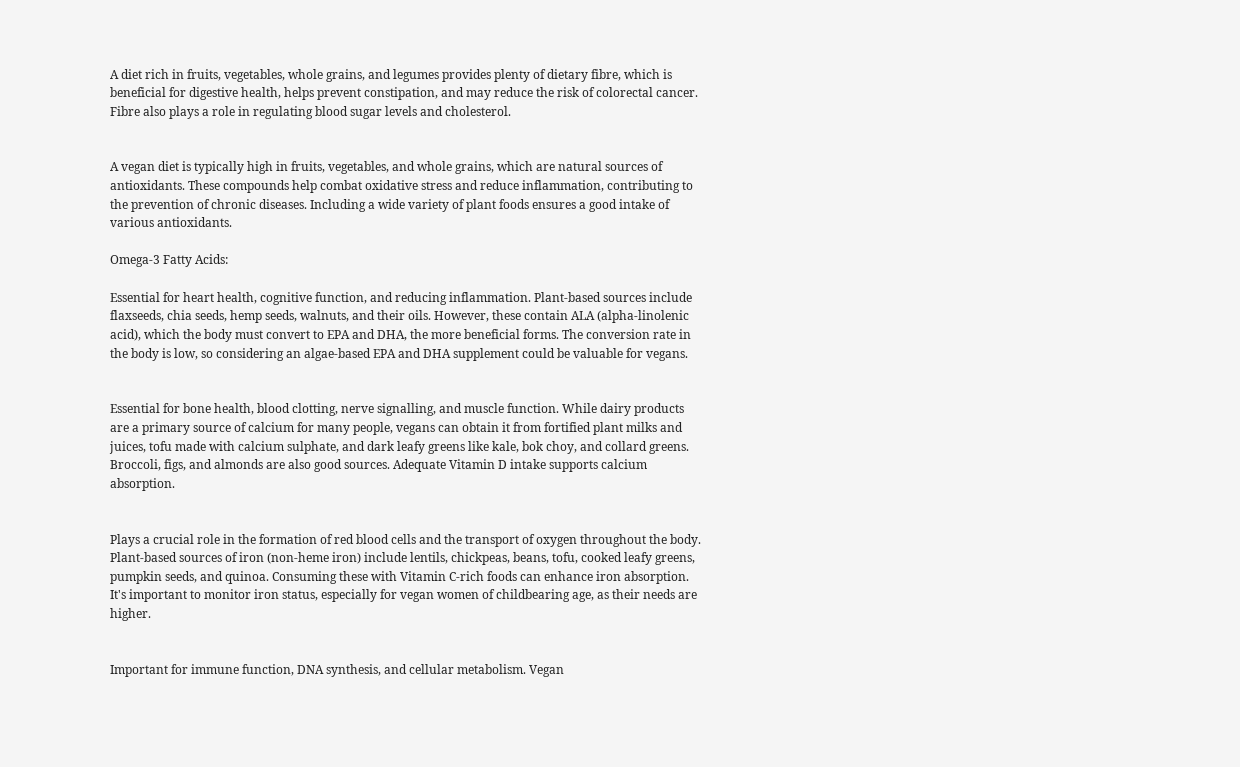A diet rich in fruits, vegetables, whole grains, and legumes provides plenty of dietary fibre, which is beneficial for digestive health, helps prevent constipation, and may reduce the risk of colorectal cancer. Fibre also plays a role in regulating blood sugar levels and cholesterol.


A vegan diet is typically high in fruits, vegetables, and whole grains, which are natural sources of antioxidants. These compounds help combat oxidative stress and reduce inflammation, contributing to the prevention of chronic diseases. Including a wide variety of plant foods ensures a good intake of various antioxidants.

Omega-3 Fatty Acids:

Essential for heart health, cognitive function, and reducing inflammation. Plant-based sources include flaxseeds, chia seeds, hemp seeds, walnuts, and their oils. However, these contain ALA (alpha-linolenic acid), which the body must convert to EPA and DHA, the more beneficial forms. The conversion rate in the body is low, so considering an algae-based EPA and DHA supplement could be valuable for vegans.


Essential for bone health, blood clotting, nerve signalling, and muscle function. While dairy products are a primary source of calcium for many people, vegans can obtain it from fortified plant milks and juices, tofu made with calcium sulphate, and dark leafy greens like kale, bok choy, and collard greens. Broccoli, figs, and almonds are also good sources. Adequate Vitamin D intake supports calcium absorption.


Plays a crucial role in the formation of red blood cells and the transport of oxygen throughout the body. Plant-based sources of iron (non-heme iron) include lentils, chickpeas, beans, tofu, cooked leafy greens, pumpkin seeds, and quinoa. Consuming these with Vitamin C-rich foods can enhance iron absorption. It's important to monitor iron status, especially for vegan women of childbearing age, as their needs are higher.


Important for immune function, DNA synthesis, and cellular metabolism. Vegan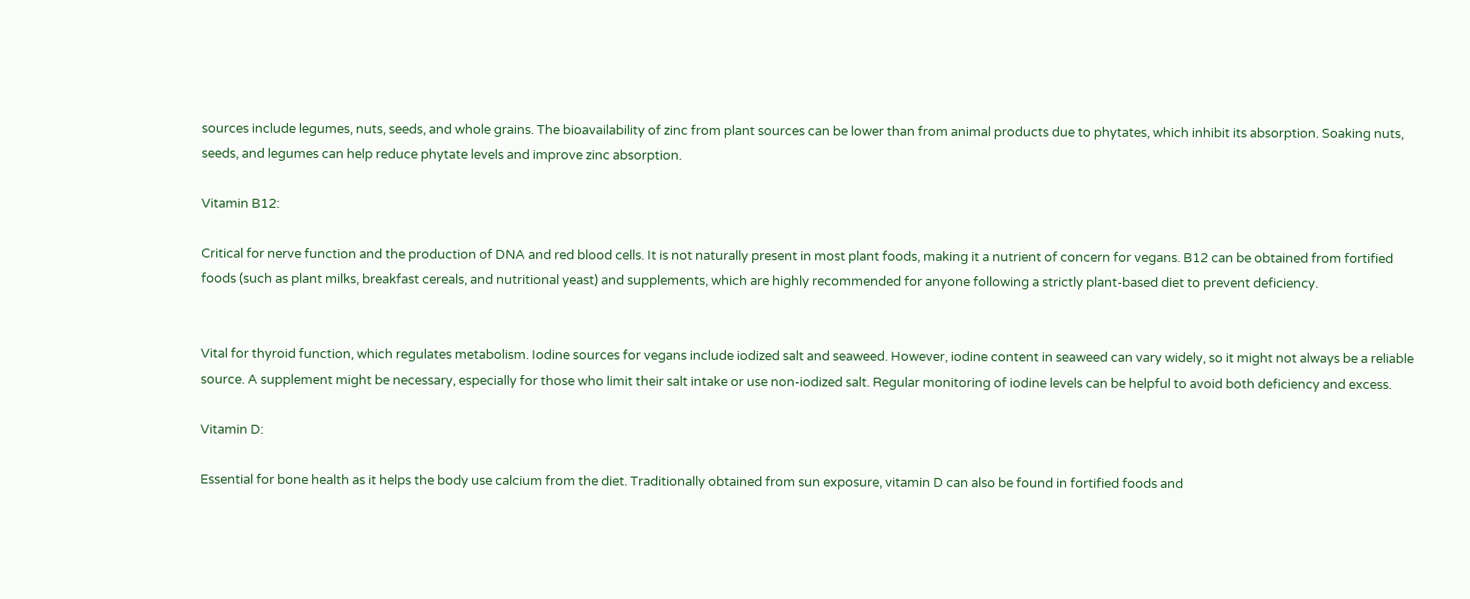sources include legumes, nuts, seeds, and whole grains. The bioavailability of zinc from plant sources can be lower than from animal products due to phytates, which inhibit its absorption. Soaking nuts, seeds, and legumes can help reduce phytate levels and improve zinc absorption.

Vitamin B12:

Critical for nerve function and the production of DNA and red blood cells. It is not naturally present in most plant foods, making it a nutrient of concern for vegans. B12 can be obtained from fortified foods (such as plant milks, breakfast cereals, and nutritional yeast) and supplements, which are highly recommended for anyone following a strictly plant-based diet to prevent deficiency.


Vital for thyroid function, which regulates metabolism. Iodine sources for vegans include iodized salt and seaweed. However, iodine content in seaweed can vary widely, so it might not always be a reliable source. A supplement might be necessary, especially for those who limit their salt intake or use non-iodized salt. Regular monitoring of iodine levels can be helpful to avoid both deficiency and excess.

Vitamin D:

Essential for bone health as it helps the body use calcium from the diet. Traditionally obtained from sun exposure, vitamin D can also be found in fortified foods and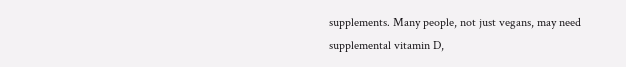supplements. Many people, not just vegans, may need supplemental vitamin D,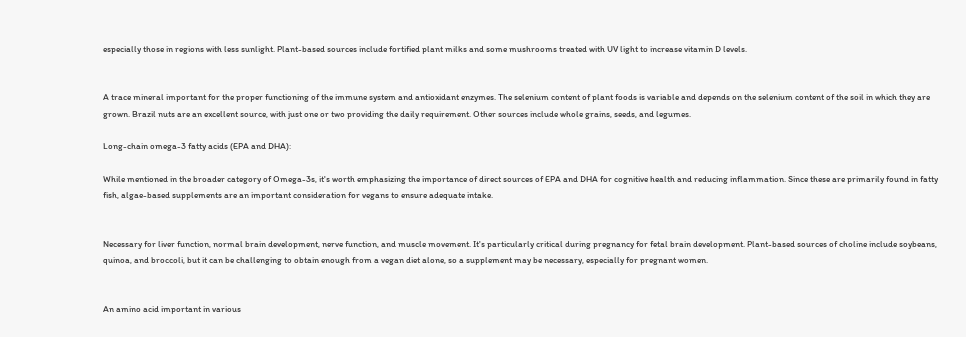especially those in regions with less sunlight. Plant-based sources include fortified plant milks and some mushrooms treated with UV light to increase vitamin D levels.


A trace mineral important for the proper functioning of the immune system and antioxidant enzymes. The selenium content of plant foods is variable and depends on the selenium content of the soil in which they are grown. Brazil nuts are an excellent source, with just one or two providing the daily requirement. Other sources include whole grains, seeds, and legumes.

Long-chain omega-3 fatty acids (EPA and DHA):

While mentioned in the broader category of Omega-3s, it's worth emphasizing the importance of direct sources of EPA and DHA for cognitive health and reducing inflammation. Since these are primarily found in fatty fish, algae-based supplements are an important consideration for vegans to ensure adequate intake.


Necessary for liver function, normal brain development, nerve function, and muscle movement. It's particularly critical during pregnancy for fetal brain development. Plant-based sources of choline include soybeans, quinoa, and broccoli, but it can be challenging to obtain enough from a vegan diet alone, so a supplement may be necessary, especially for pregnant women.


An amino acid important in various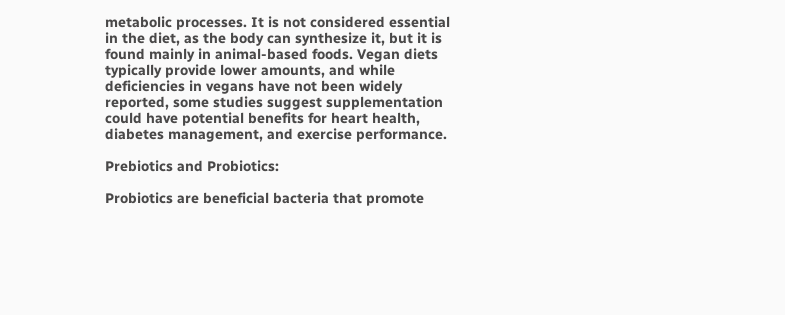metabolic processes. It is not considered essential in the diet, as the body can synthesize it, but it is found mainly in animal-based foods. Vegan diets typically provide lower amounts, and while deficiencies in vegans have not been widely reported, some studies suggest supplementation could have potential benefits for heart health, diabetes management, and exercise performance.

Prebiotics and Probiotics:

Probiotics are beneficial bacteria that promote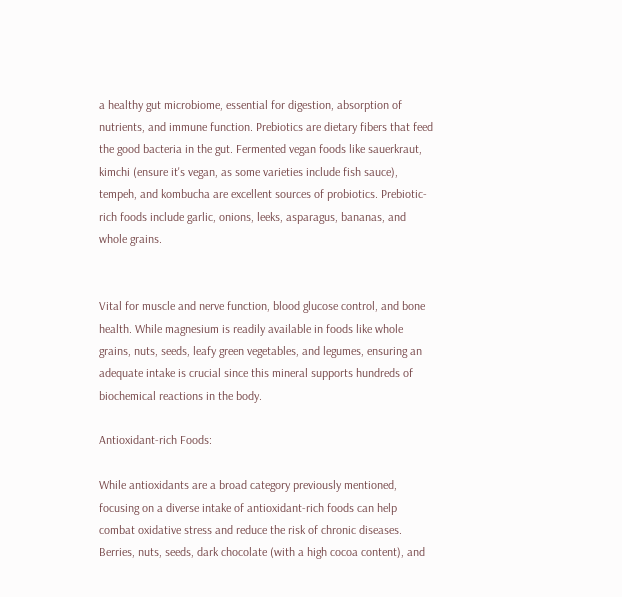a healthy gut microbiome, essential for digestion, absorption of nutrients, and immune function. Prebiotics are dietary fibers that feed the good bacteria in the gut. Fermented vegan foods like sauerkraut, kimchi (ensure it's vegan, as some varieties include fish sauce), tempeh, and kombucha are excellent sources of probiotics. Prebiotic-rich foods include garlic, onions, leeks, asparagus, bananas, and whole grains.


Vital for muscle and nerve function, blood glucose control, and bone health. While magnesium is readily available in foods like whole grains, nuts, seeds, leafy green vegetables, and legumes, ensuring an adequate intake is crucial since this mineral supports hundreds of biochemical reactions in the body.

Antioxidant-rich Foods:

While antioxidants are a broad category previously mentioned, focusing on a diverse intake of antioxidant-rich foods can help combat oxidative stress and reduce the risk of chronic diseases. Berries, nuts, seeds, dark chocolate (with a high cocoa content), and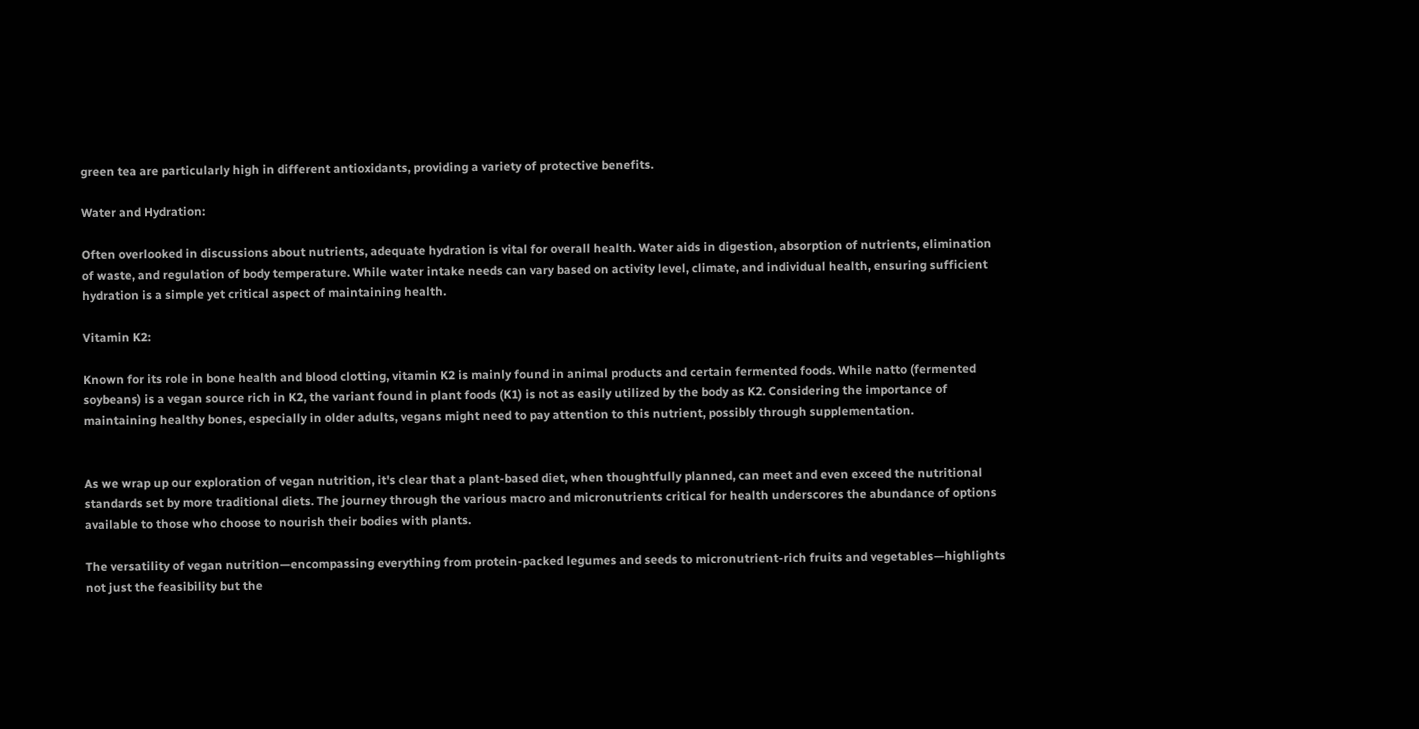green tea are particularly high in different antioxidants, providing a variety of protective benefits.

Water and Hydration:

Often overlooked in discussions about nutrients, adequate hydration is vital for overall health. Water aids in digestion, absorption of nutrients, elimination of waste, and regulation of body temperature. While water intake needs can vary based on activity level, climate, and individual health, ensuring sufficient hydration is a simple yet critical aspect of maintaining health.

Vitamin K2:

Known for its role in bone health and blood clotting, vitamin K2 is mainly found in animal products and certain fermented foods. While natto (fermented soybeans) is a vegan source rich in K2, the variant found in plant foods (K1) is not as easily utilized by the body as K2. Considering the importance of maintaining healthy bones, especially in older adults, vegans might need to pay attention to this nutrient, possibly through supplementation.


As we wrap up our exploration of vegan nutrition, it's clear that a plant-based diet, when thoughtfully planned, can meet and even exceed the nutritional standards set by more traditional diets. The journey through the various macro and micronutrients critical for health underscores the abundance of options available to those who choose to nourish their bodies with plants.

The versatility of vegan nutrition—encompassing everything from protein-packed legumes and seeds to micronutrient-rich fruits and vegetables—highlights not just the feasibility but the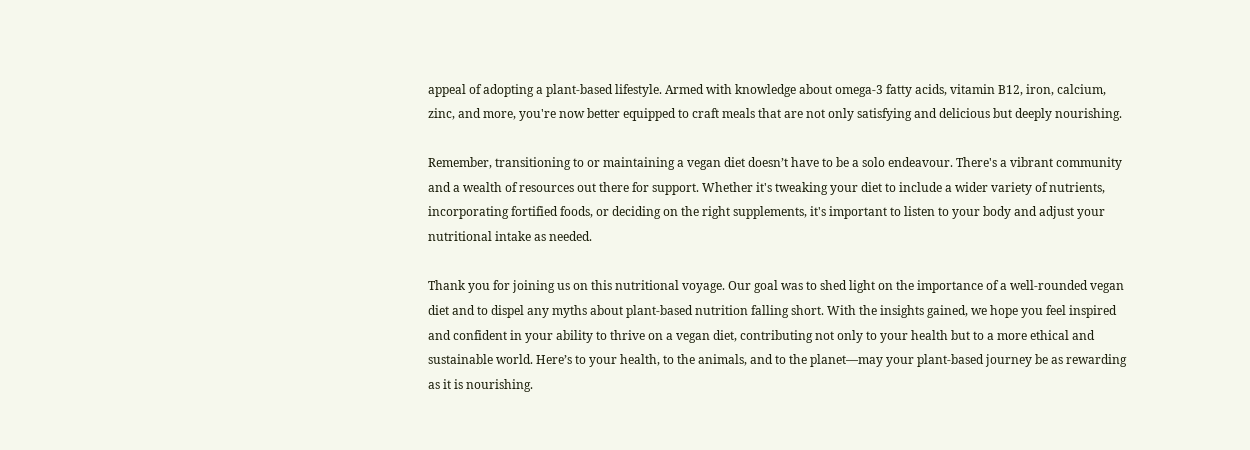appeal of adopting a plant-based lifestyle. Armed with knowledge about omega-3 fatty acids, vitamin B12, iron, calcium, zinc, and more, you're now better equipped to craft meals that are not only satisfying and delicious but deeply nourishing.

Remember, transitioning to or maintaining a vegan diet doesn’t have to be a solo endeavour. There's a vibrant community and a wealth of resources out there for support. Whether it's tweaking your diet to include a wider variety of nutrients, incorporating fortified foods, or deciding on the right supplements, it's important to listen to your body and adjust your nutritional intake as needed.

Thank you for joining us on this nutritional voyage. Our goal was to shed light on the importance of a well-rounded vegan diet and to dispel any myths about plant-based nutrition falling short. With the insights gained, we hope you feel inspired and confident in your ability to thrive on a vegan diet, contributing not only to your health but to a more ethical and sustainable world. Here’s to your health, to the animals, and to the planet—may your plant-based journey be as rewarding as it is nourishing.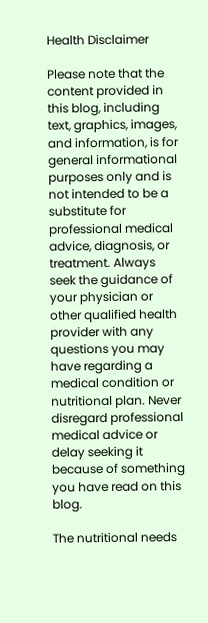Health Disclaimer

Please note that the content provided in this blog, including text, graphics, images, and information, is for general informational purposes only and is not intended to be a substitute for professional medical advice, diagnosis, or treatment. Always seek the guidance of your physician or other qualified health provider with any questions you may have regarding a medical condition or nutritional plan. Never disregard professional medical advice or delay seeking it because of something you have read on this blog.

The nutritional needs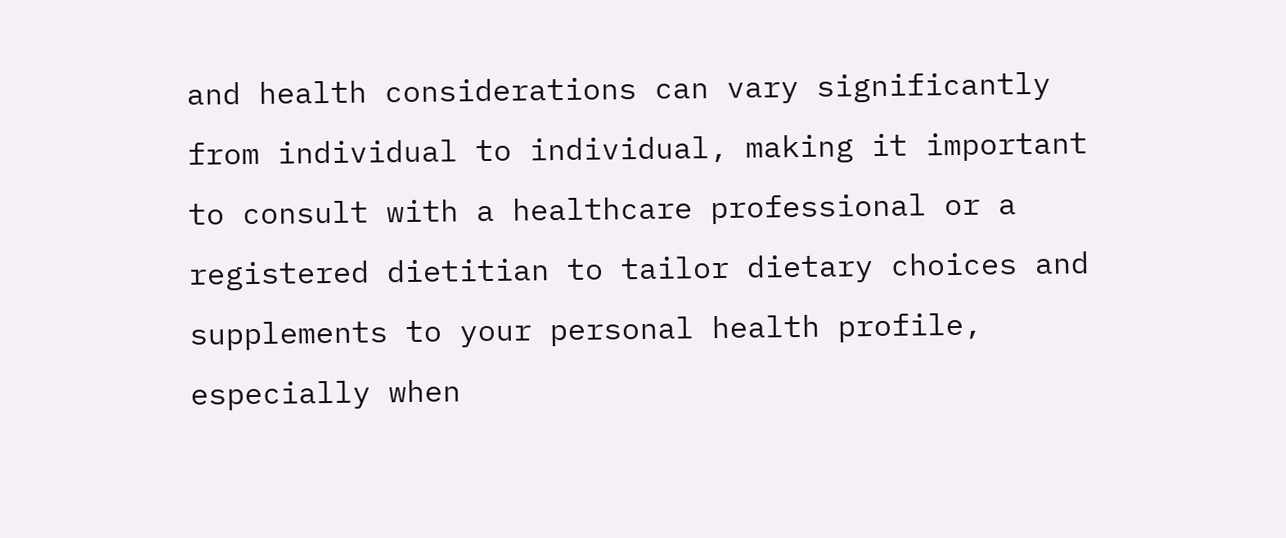and health considerations can vary significantly from individual to individual, making it important to consult with a healthcare professional or a registered dietitian to tailor dietary choices and supplements to your personal health profile, especially when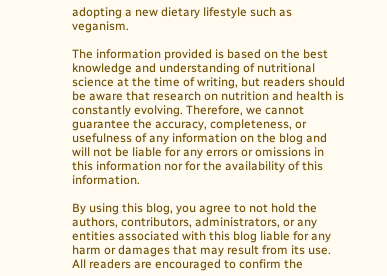adopting a new dietary lifestyle such as veganism.

The information provided is based on the best knowledge and understanding of nutritional science at the time of writing, but readers should be aware that research on nutrition and health is constantly evolving. Therefore, we cannot guarantee the accuracy, completeness, or usefulness of any information on the blog and will not be liable for any errors or omissions in this information nor for the availability of this information.

By using this blog, you agree to not hold the authors, contributors, administrators, or any entities associated with this blog liable for any harm or damages that may result from its use. All readers are encouraged to confirm the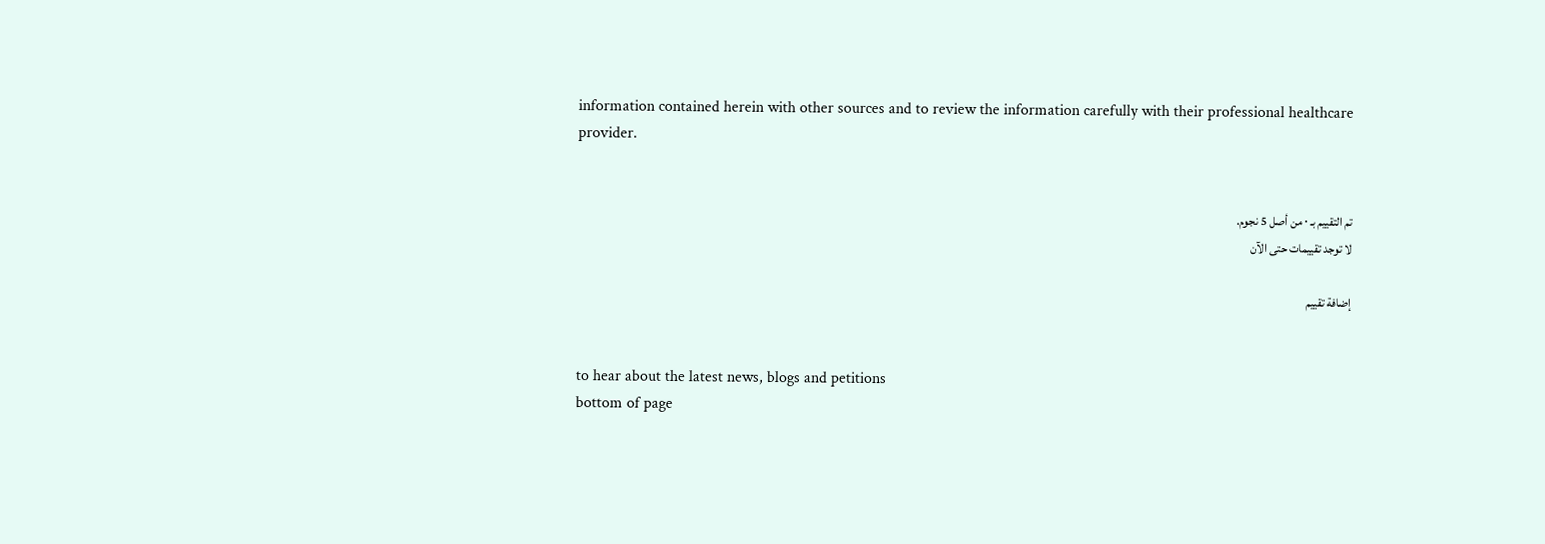information contained herein with other sources and to review the information carefully with their professional healthcare provider.


تم التقييم بـ ٠ من أصل 5 نجوم.
لا توجد تقييمات حتى الآن

إضافة تقييم


to hear about the latest news, blogs and petitions
bottom of page